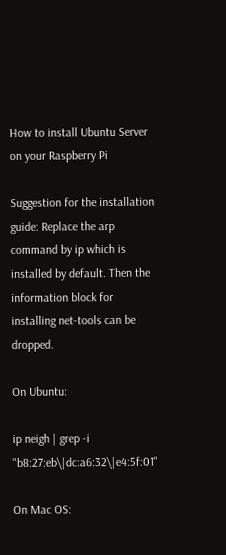How to install Ubuntu Server on your Raspberry Pi

Suggestion for the installation guide: Replace the arp command by ip which is installed by default. Then the information block for installing net-tools can be dropped.

On Ubuntu:

ip neigh | grep -i  "b8:27:eb\|dc:a6:32\|e4:5f:01"

On Mac OS: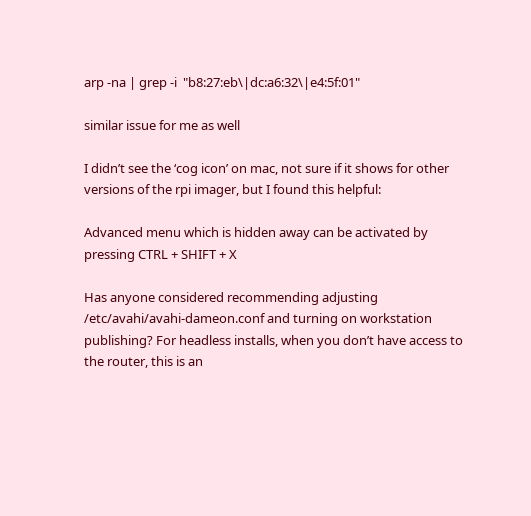arp -na | grep -i  "b8:27:eb\|dc:a6:32\|e4:5f:01"

similar issue for me as well

I didn’t see the ‘cog icon’ on mac, not sure if it shows for other versions of the rpi imager, but I found this helpful:

Advanced menu which is hidden away can be activated by pressing CTRL + SHIFT + X

Has anyone considered recommending adjusting /etc/avahi/avahi-dameon.conf and turning on workstation publishing? For headless installs, when you don’t have access to the router, this is an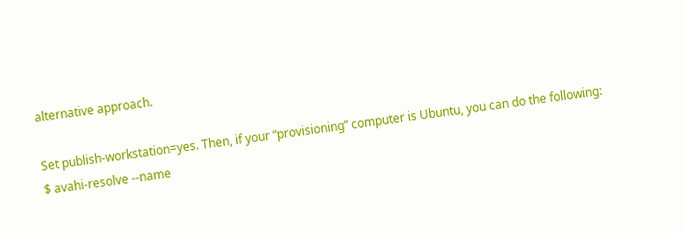alternative approach.

Set publish-workstation=yes. Then, if your “provisioning” computer is Ubuntu, you can do the following:
$ avahi-resolve --name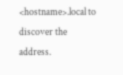<hostname>.local to discover the address.